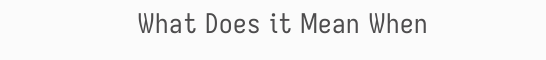What Does it Mean When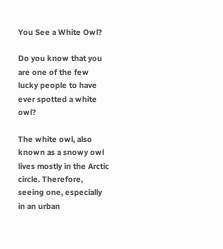You See a White Owl?

Do you know that you are one of the few lucky people to have ever spotted a white owl?

The white owl, also known as a snowy owl lives mostly in the Arctic circle. Therefore, seeing one, especially in an urban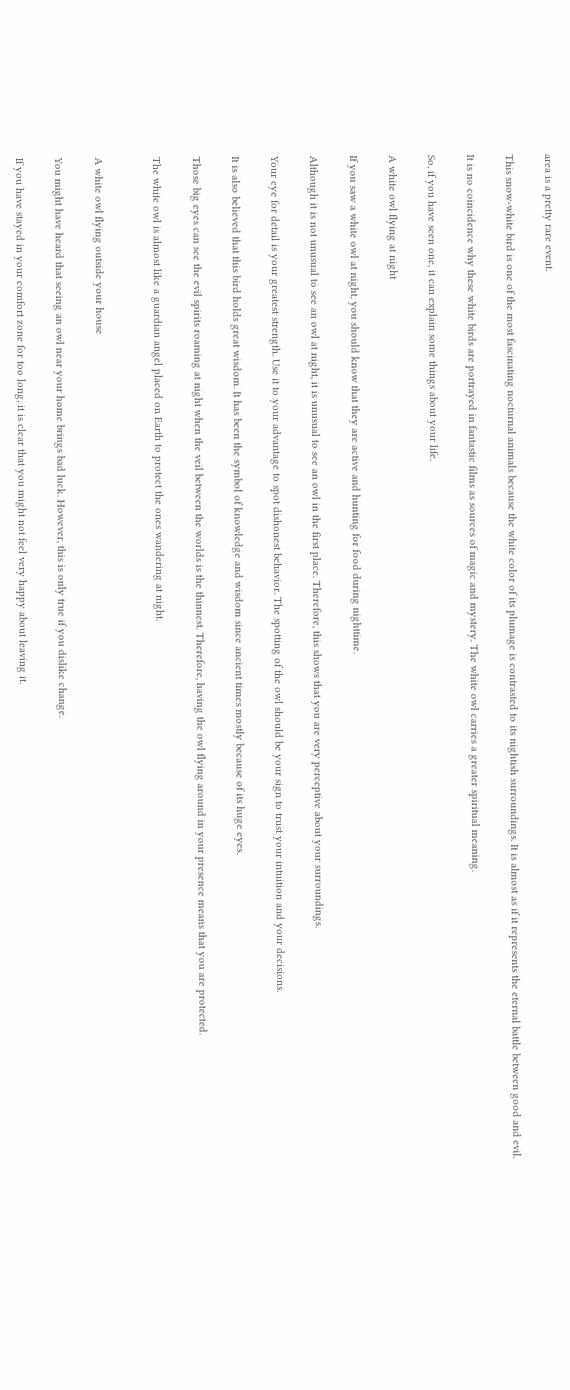area is a pretty rare event.

This snow-white bird is one of the most fascinating nocturnal animals because the white color of its plumage is contrasted to its nightish surroundings. It is almost as if it represents the eternal battle between good and evil.

It is no coincidence why these white birds are portrayed in fantastic films as sources of magic and mystery. The white owl carries a greater spiritual meaning.

So, if you have seen one, it can explain some things about your life.

A white owl flying at night

If you saw a white owl at night, you should know that they are active and hunting for food during nighttime.

Although it is not unusual to see an owl at night, it is unusual to see an owl in the first place. Therefore, this shows that you are very perceptive about your surroundings.

Your eye for detail is your greatest strength. Use it to your advantage to spot dishonest behavior. The spotting of the owl should be your sign to trust your intuition and your decisions.

It is also believed that this bird holds great wisdom. It has been the symbol of knowledge and wisdom since ancient times mostly because of its huge eyes.

Those big eyes can see the evil spirits roaming at night when the veil between the worlds is the thinnest. Therefore, having the owl flying around in your presence means that you are protected.

The white owl is almost like a guardian angel placed on Earth to protect the ones wandering at night.


A white owl flying outside your house

You might have heard that seeing an owl near your home brings bad luck. However, this is only true if you dislike change.

If you have stayed in your comfort zone for too long, it is clear that you might not feel very happy about leaving it.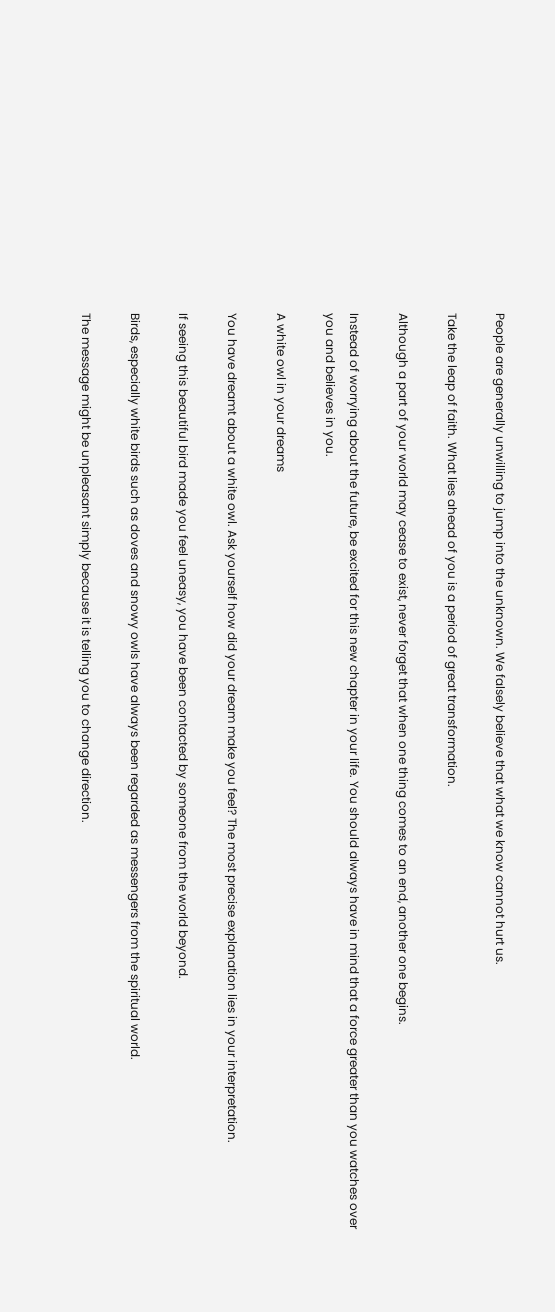People are generally unwilling to jump into the unknown. We falsely believe that what we know cannot hurt us.

Take the leap of faith. What lies ahead of you is a period of great transformation.

Although a part of your world may cease to exist, never forget that when one thing comes to an end, another one begins.

Instead of worrying about the future, be excited for this new chapter in your life. You should always have in mind that a force greater than you watches over you and believes in you.

A white owl in your dreams

You have dreamt about a white owl. Ask yourself how did your dream make you feel? The most precise explanation lies in your interpretation.

If seeing this beautiful bird made you feel uneasy, you have been contacted by someone from the world beyond.

Birds, especially white birds such as doves and snowy owls have always been regarded as messengers from the spiritual world.

The message might be unpleasant simply because it is telling you to change direction.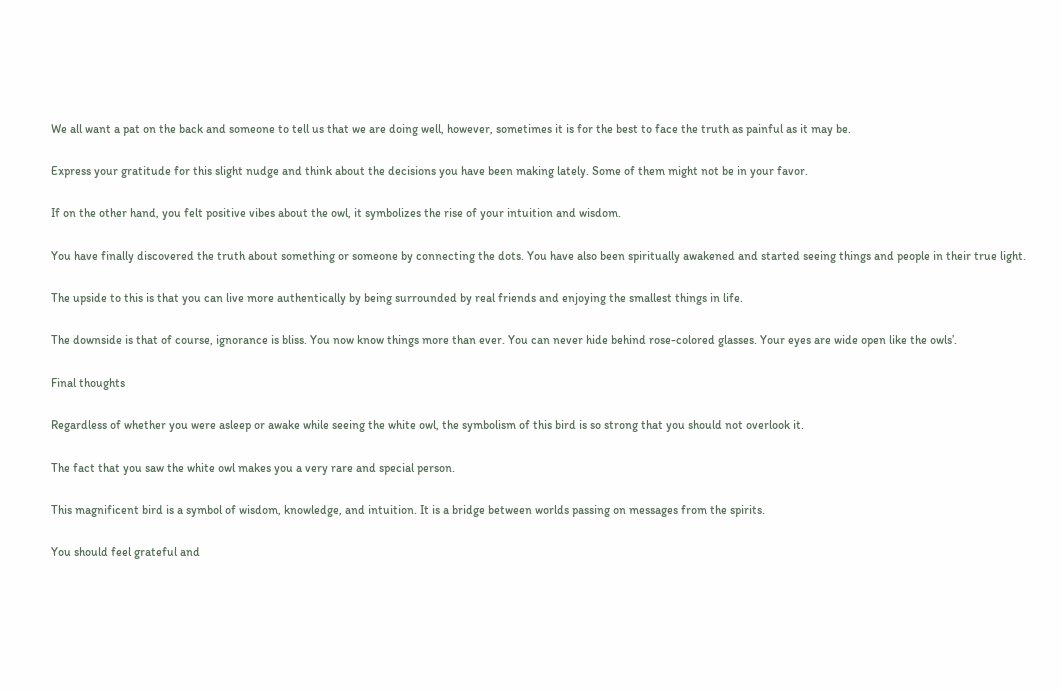We all want a pat on the back and someone to tell us that we are doing well, however, sometimes it is for the best to face the truth as painful as it may be.

Express your gratitude for this slight nudge and think about the decisions you have been making lately. Some of them might not be in your favor.

If on the other hand, you felt positive vibes about the owl, it symbolizes the rise of your intuition and wisdom.

You have finally discovered the truth about something or someone by connecting the dots. You have also been spiritually awakened and started seeing things and people in their true light.

The upside to this is that you can live more authentically by being surrounded by real friends and enjoying the smallest things in life.

The downside is that of course, ignorance is bliss. You now know things more than ever. You can never hide behind rose-colored glasses. Your eyes are wide open like the owls’.

Final thoughts

Regardless of whether you were asleep or awake while seeing the white owl, the symbolism of this bird is so strong that you should not overlook it.

The fact that you saw the white owl makes you a very rare and special person.

This magnificent bird is a symbol of wisdom, knowledge, and intuition. It is a bridge between worlds passing on messages from the spirits.

You should feel grateful and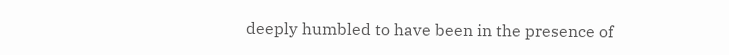deeply humbled to have been in the presence of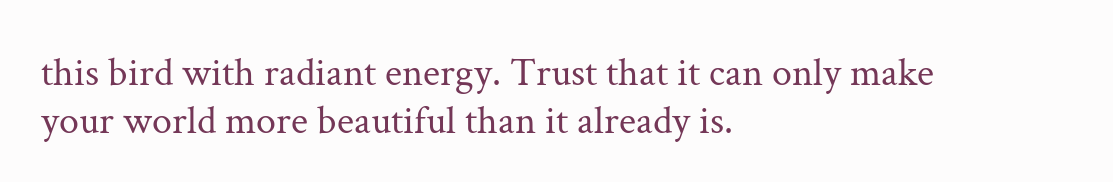this bird with radiant energy. Trust that it can only make your world more beautiful than it already is.